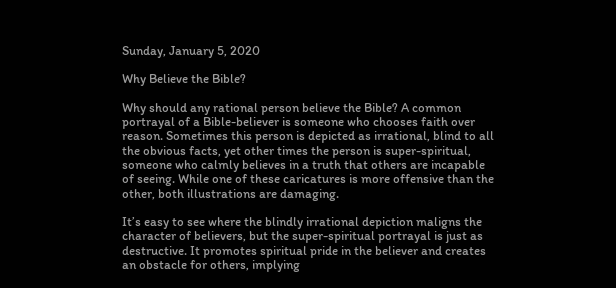Sunday, January 5, 2020

Why Believe the Bible?

Why should any rational person believe the Bible? A common portrayal of a Bible-believer is someone who chooses faith over reason. Sometimes this person is depicted as irrational, blind to all the obvious facts, yet other times the person is super-spiritual, someone who calmly believes in a truth that others are incapable of seeing. While one of these caricatures is more offensive than the other, both illustrations are damaging.

It’s easy to see where the blindly irrational depiction maligns the character of believers, but the super-spiritual portrayal is just as destructive. It promotes spiritual pride in the believer and creates an obstacle for others, implying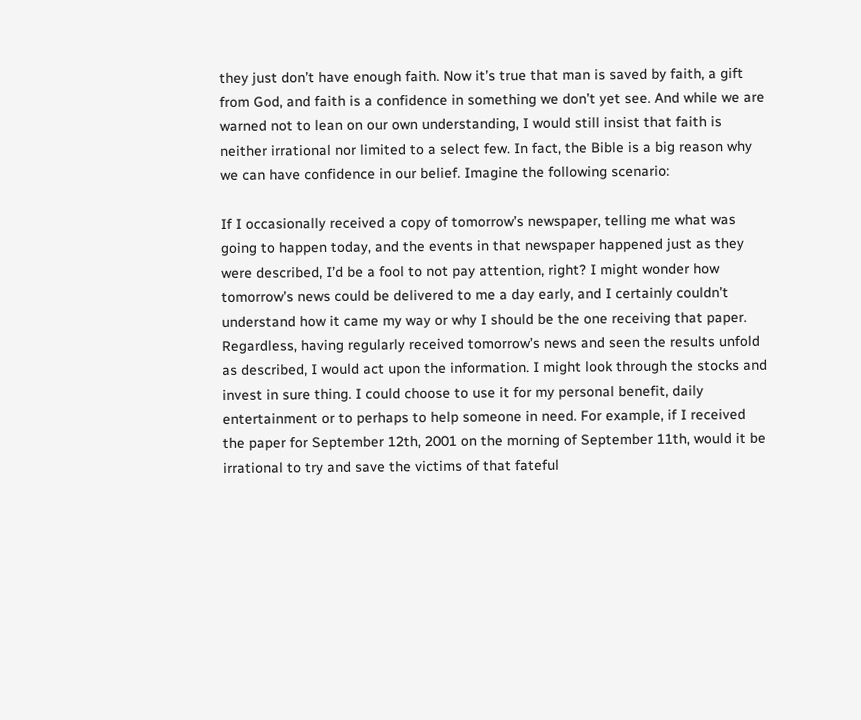they just don’t have enough faith. Now it’s true that man is saved by faith, a gift from God, and faith is a confidence in something we don’t yet see. And while we are warned not to lean on our own understanding, I would still insist that faith is neither irrational nor limited to a select few. In fact, the Bible is a big reason why we can have confidence in our belief. Imagine the following scenario:

If I occasionally received a copy of tomorrow’s newspaper, telling me what was going to happen today, and the events in that newspaper happened just as they were described, I’d be a fool to not pay attention, right? I might wonder how tomorrow’s news could be delivered to me a day early, and I certainly couldn’t understand how it came my way or why I should be the one receiving that paper. Regardless, having regularly received tomorrow’s news and seen the results unfold as described, I would act upon the information. I might look through the stocks and invest in sure thing. I could choose to use it for my personal benefit, daily entertainment or to perhaps to help someone in need. For example, if I received the paper for September 12th, 2001 on the morning of September 11th, would it be irrational to try and save the victims of that fateful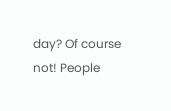day? Of course not! People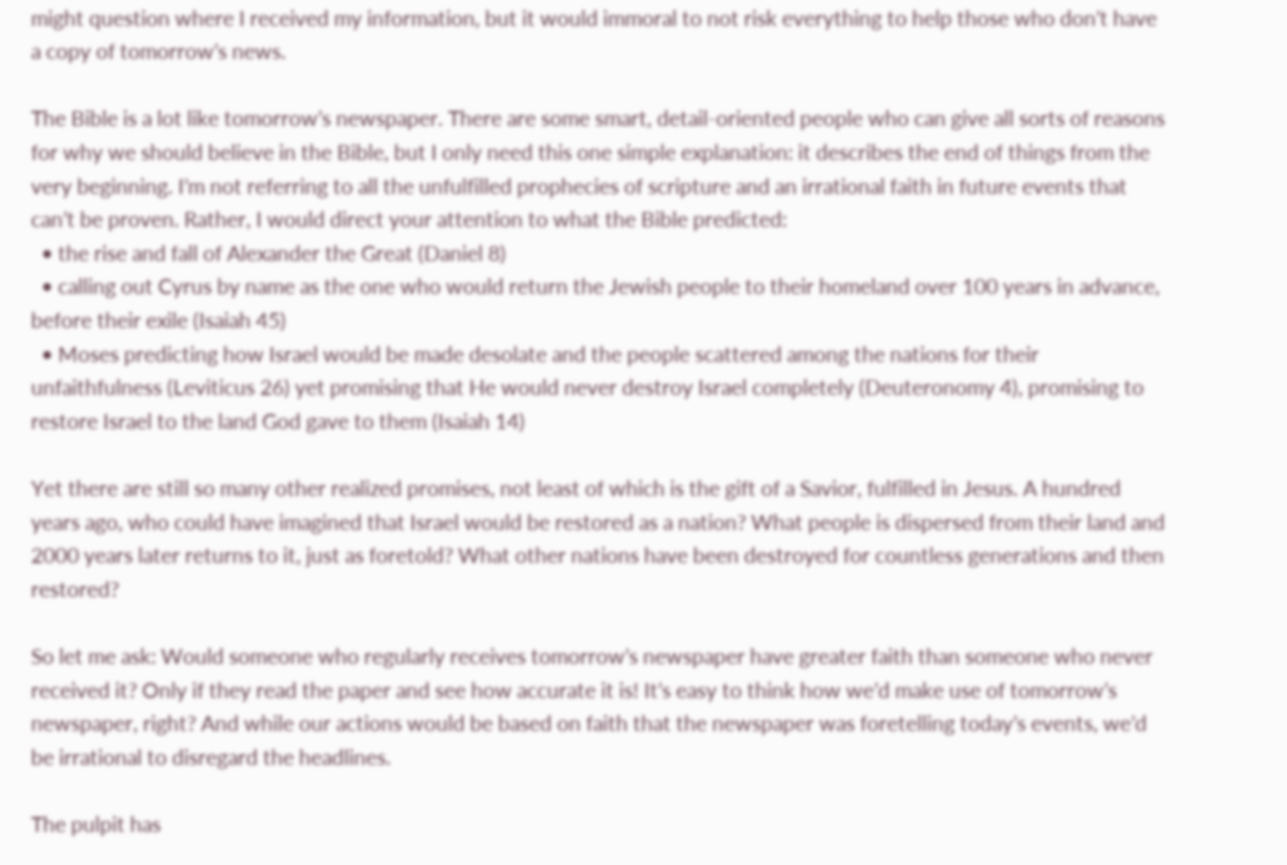might question where I received my information, but it would immoral to not risk everything to help those who don’t have a copy of tomorrow’s news.

The Bible is a lot like tomorrow’s newspaper. There are some smart, detail-oriented people who can give all sorts of reasons for why we should believe in the Bible, but I only need this one simple explanation: it describes the end of things from the very beginning. I’m not referring to all the unfulfilled prophecies of scripture and an irrational faith in future events that can’t be proven. Rather, I would direct your attention to what the Bible predicted:
  • the rise and fall of Alexander the Great (Daniel 8)
  • calling out Cyrus by name as the one who would return the Jewish people to their homeland over 100 years in advance, before their exile (Isaiah 45)
  • Moses predicting how Israel would be made desolate and the people scattered among the nations for their unfaithfulness (Leviticus 26) yet promising that He would never destroy Israel completely (Deuteronomy 4), promising to restore Israel to the land God gave to them (Isaiah 14)

Yet there are still so many other realized promises, not least of which is the gift of a Savior, fulfilled in Jesus. A hundred years ago, who could have imagined that Israel would be restored as a nation? What people is dispersed from their land and 2000 years later returns to it, just as foretold? What other nations have been destroyed for countless generations and then restored?

So let me ask: Would someone who regularly receives tomorrow’s newspaper have greater faith than someone who never received it? Only if they read the paper and see how accurate it is! It’s easy to think how we’d make use of tomorrow’s newspaper, right? And while our actions would be based on faith that the newspaper was foretelling today’s events, we’d be irrational to disregard the headlines.

The pulpit has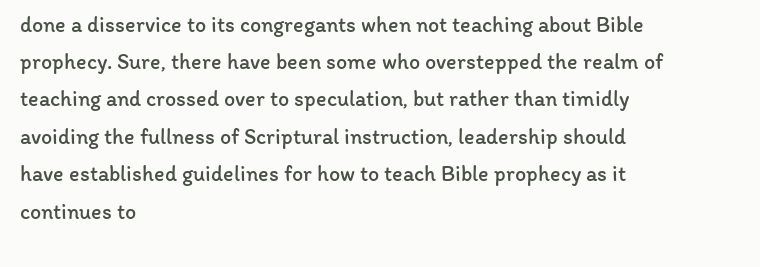done a disservice to its congregants when not teaching about Bible prophecy. Sure, there have been some who overstepped the realm of teaching and crossed over to speculation, but rather than timidly avoiding the fullness of Scriptural instruction, leadership should have established guidelines for how to teach Bible prophecy as it continues to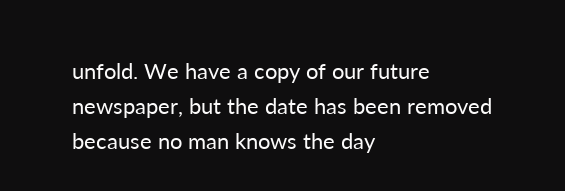unfold. We have a copy of our future newspaper, but the date has been removed because no man knows the day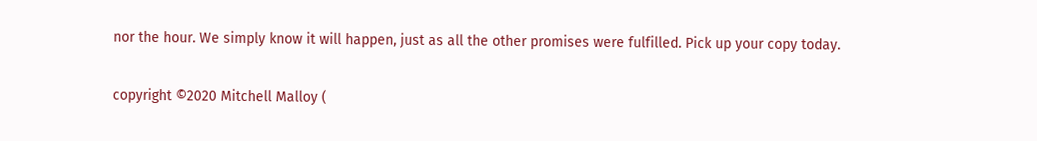nor the hour. We simply know it will happen, just as all the other promises were fulfilled. Pick up your copy today.

copyright ©2020 Mitchell Malloy (